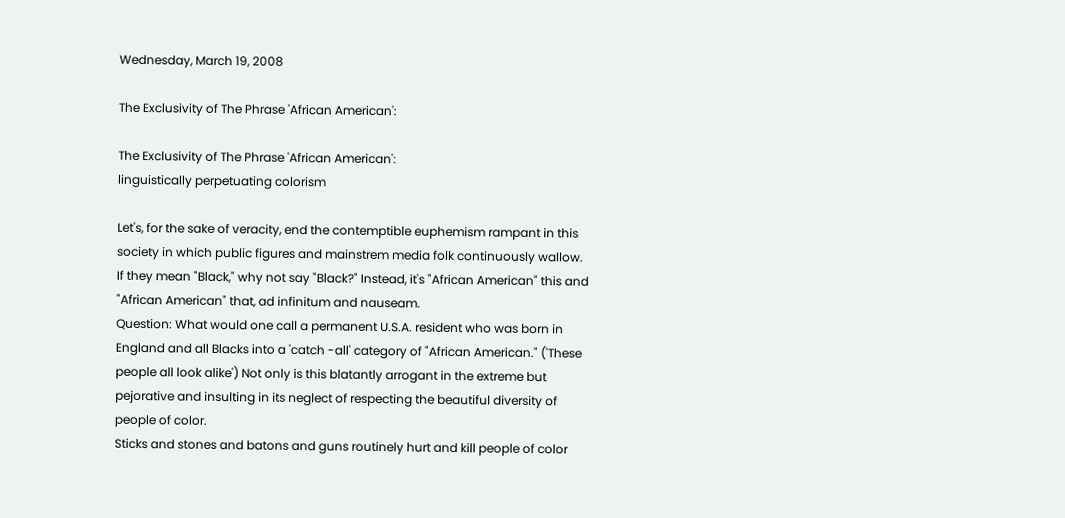Wednesday, March 19, 2008

The Exclusivity of The Phrase 'African American':

The Exclusivity of The Phrase 'African American':
linguistically perpetuating colorism

Let's, for the sake of veracity, end the contemptible euphemism rampant in this society in which public figures and mainstrem media folk continuously wallow. If they mean "Black," why not say "Black?" Instead, it's "African American" this and "African American" that, ad infinitum and nauseam.
Question: What would one call a permanent U.S.A. resident who was born in England and all Blacks into a 'catch -all' category of "African American." ('These people all look alike') Not only is this blatantly arrogant in the extreme but pejorative and insulting in its neglect of respecting the beautiful diversity of people of color.
Sticks and stones and batons and guns routinely hurt and kill people of color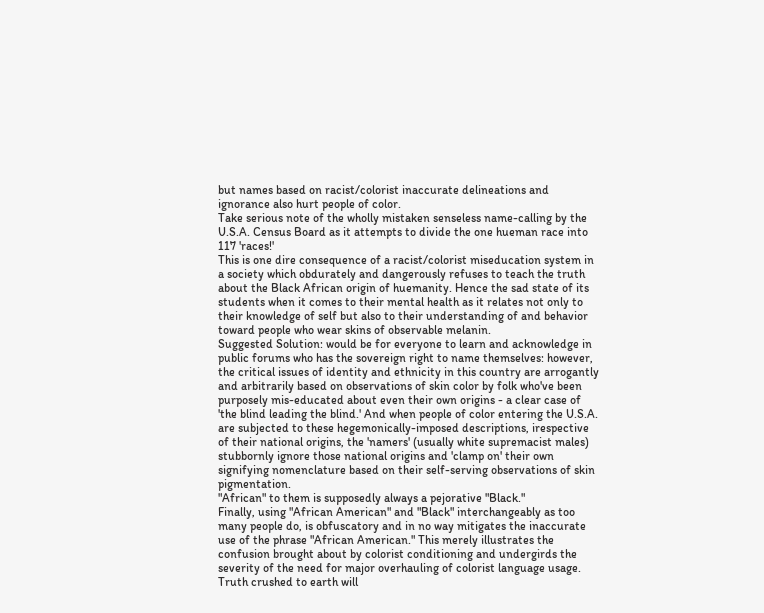but names based on racist/colorist inaccurate delineations and ignorance also hurt people of color.
Take serious note of the wholly mistaken senseless name-calling by the U.S.A. Census Board as it attempts to divide the one hueman race into 117 'races!'
This is one dire consequence of a racist/colorist miseducation system in a society which obdurately and dangerously refuses to teach the truth about the Black African origin of huemanity. Hence the sad state of its students when it comes to their mental health as it relates not only to their knowledge of self but also to their understanding of and behavior toward people who wear skins of observable melanin.
Suggested Solution: would be for everyone to learn and acknowledge in public forums who has the sovereign right to name themselves: however, the critical issues of identity and ethnicity in this country are arrogantly and arbitrarily based on observations of skin color by folk who've been purposely mis-educated about even their own origins - a clear case of 'the blind leading the blind.' And when people of color entering the U.S.A. are subjected to these hegemonically-imposed descriptions, irespective of their national origins, the 'namers' (usually white supremacist males) stubbornly ignore those national origins and 'clamp on' their own signifying nomenclature based on their self-serving observations of skin pigmentation.
"African" to them is supposedly always a pejorative "Black."
Finally, using "African American" and "Black" interchangeably as too many people do, is obfuscatory and in no way mitigates the inaccurate use of the phrase "African American." This merely illustrates the confusion brought about by colorist conditioning and undergirds the severity of the need for major overhauling of colorist language usage.
Truth crushed to earth will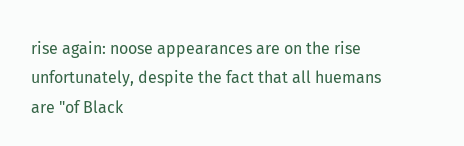rise again: noose appearances are on the rise unfortunately, despite the fact that all huemans are "of Black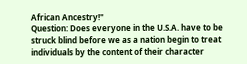African Ancestry!"
Question: Does everyone in the U.S.A. have to be struck blind before we as a nation begin to treat individuals by the content of their character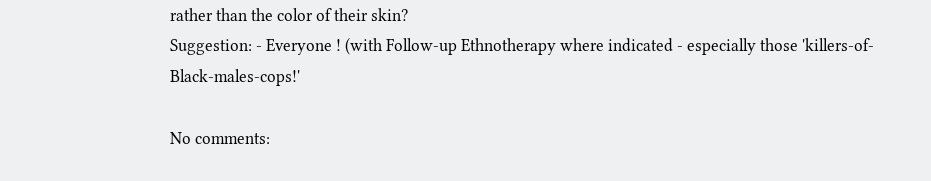rather than the color of their skin?
Suggestion: - Everyone ! (with Follow-up Ethnotherapy where indicated - especially those 'killers-of-Black-males-cops!'

No comments: